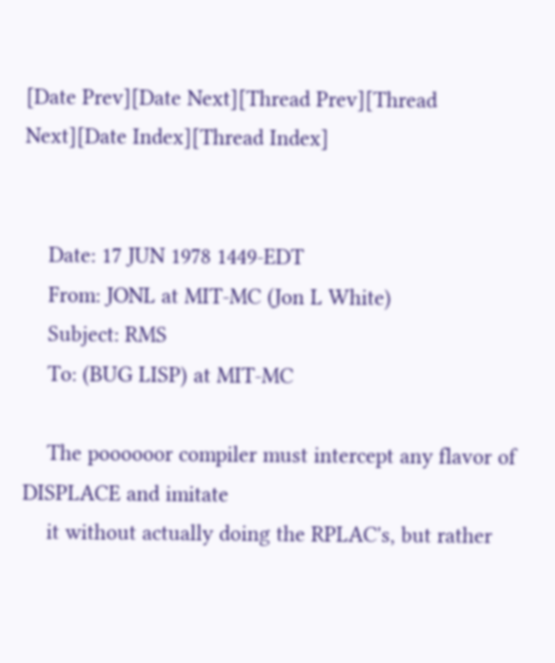[Date Prev][Date Next][Thread Prev][Thread Next][Date Index][Thread Index]


    Date: 17 JUN 1978 1449-EDT
    From: JONL at MIT-MC (Jon L White)
    Subject: RMS
    To: (BUG LISP) at MIT-MC

    The poooooor compiler must intercept any flavor of DISPLACE and imitate
    it without actually doing the RPLAC's, but rather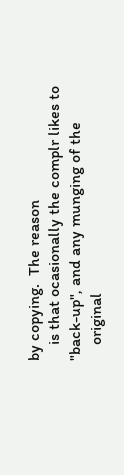by copying.  The reason
    is that ocasionally the complr likes to "back-up", and any munging of the
    original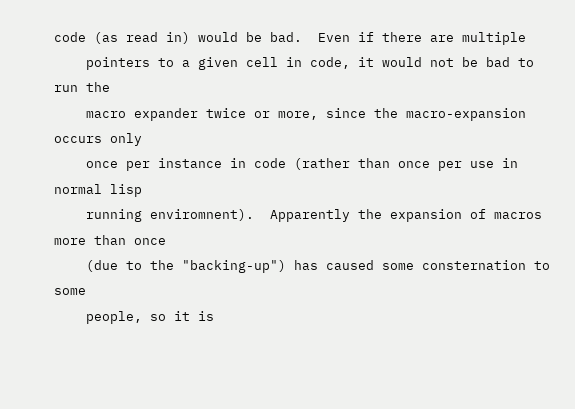code (as read in) would be bad.  Even if there are multiple
    pointers to a given cell in code, it would not be bad to run the
    macro expander twice or more, since the macro-expansion occurs only
    once per instance in code (rather than once per use in normal lisp
    running enviromnent).  Apparently the expansion of macros more than once
    (due to the "backing-up") has caused some consternation to some
    people, so it is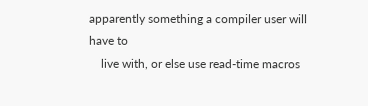apparently something a compiler user will have to
    live with, or else use read-time macros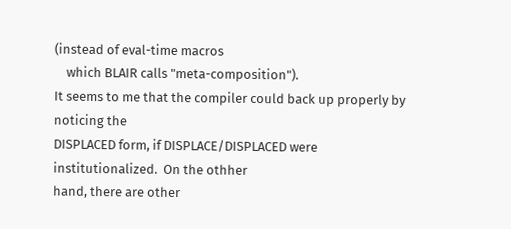(instead of eval-time macros
    which BLAIR calls "meta-composition").
It seems to me that the compiler could back up properly by noticing the
DISPLACED form, if DISPLACE/DISPLACED were institutionalized.  On the othher
hand, there are other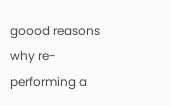goood reasons why re-performing a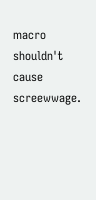macro shouldn't
cause screewwage.